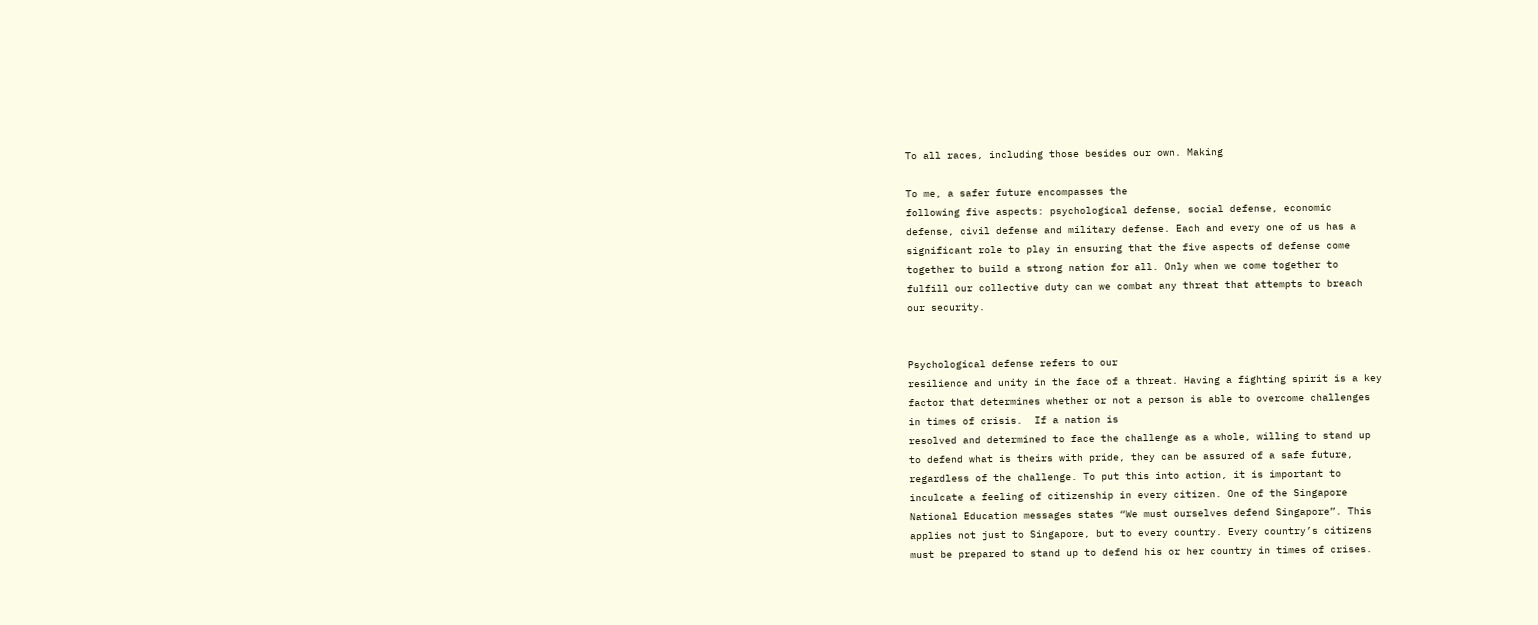To all races, including those besides our own. Making

To me, a safer future encompasses the
following five aspects: psychological defense, social defense, economic
defense, civil defense and military defense. Each and every one of us has a
significant role to play in ensuring that the five aspects of defense come
together to build a strong nation for all. Only when we come together to
fulfill our collective duty can we combat any threat that attempts to breach
our security.


Psychological defense refers to our
resilience and unity in the face of a threat. Having a fighting spirit is a key
factor that determines whether or not a person is able to overcome challenges
in times of crisis.  If a nation is
resolved and determined to face the challenge as a whole, willing to stand up
to defend what is theirs with pride, they can be assured of a safe future,
regardless of the challenge. To put this into action, it is important to
inculcate a feeling of citizenship in every citizen. One of the Singapore
National Education messages states “We must ourselves defend Singapore”. This
applies not just to Singapore, but to every country. Every country’s citizens
must be prepared to stand up to defend his or her country in times of crises.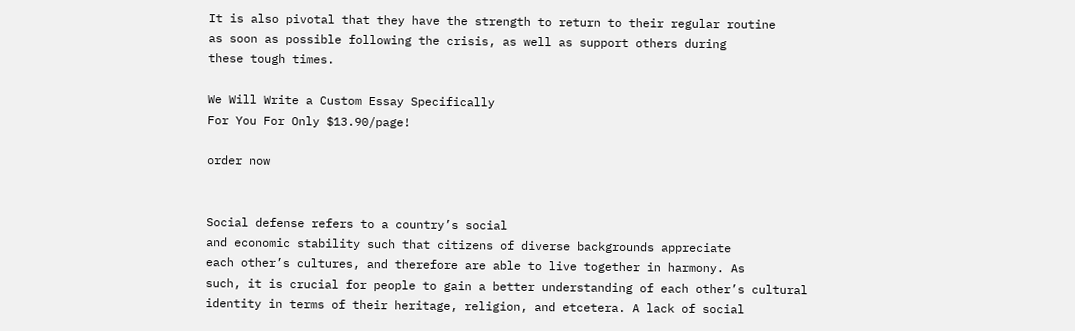It is also pivotal that they have the strength to return to their regular routine
as soon as possible following the crisis, as well as support others during
these tough times.

We Will Write a Custom Essay Specifically
For You For Only $13.90/page!

order now


Social defense refers to a country’s social
and economic stability such that citizens of diverse backgrounds appreciate
each other’s cultures, and therefore are able to live together in harmony. As
such, it is crucial for people to gain a better understanding of each other’s cultural
identity in terms of their heritage, religion, and etcetera. A lack of social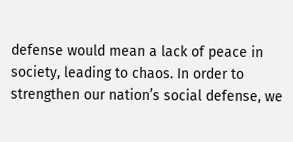defense would mean a lack of peace in society, leading to chaos. In order to
strengthen our nation’s social defense, we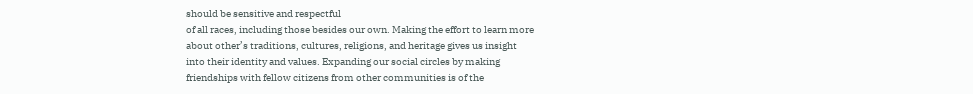should be sensitive and respectful
of all races, including those besides our own. Making the effort to learn more
about other’s traditions, cultures, religions, and heritage gives us insight
into their identity and values. Expanding our social circles by making
friendships with fellow citizens from other communities is of the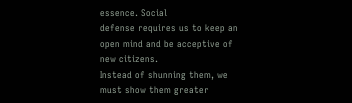essence. Social
defense requires us to keep an open mind and be acceptive of new citizens.
Instead of shunning them, we must show them greater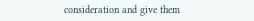consideration and give them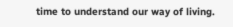time to understand our way of living.